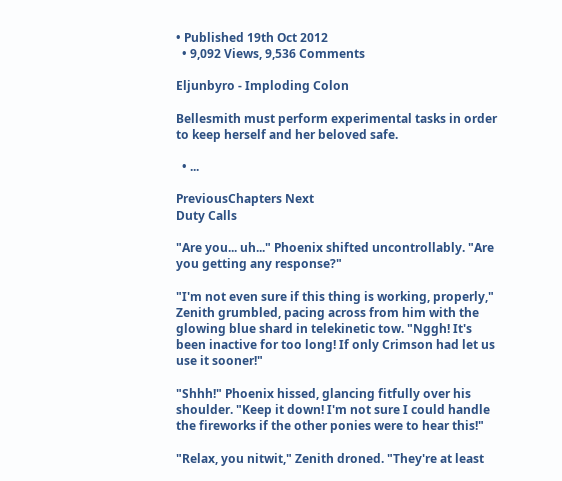• Published 19th Oct 2012
  • 9,092 Views, 9,536 Comments

Eljunbyro - Imploding Colon

Bellesmith must perform experimental tasks in order to keep herself and her beloved safe.

  • ...

PreviousChapters Next
Duty Calls

"Are you... uh..." Phoenix shifted uncontrollably. "Are you getting any response?"

"I'm not even sure if this thing is working, properly," Zenith grumbled, pacing across from him with the glowing blue shard in telekinetic tow. "Nggh! It's been inactive for too long! If only Crimson had let us use it sooner!"

"Shhh!" Phoenix hissed, glancing fitfully over his shoulder. "Keep it down! I'm not sure I could handle the fireworks if the other ponies were to hear this!"

"Relax, you nitwit," Zenith droned. "They're at least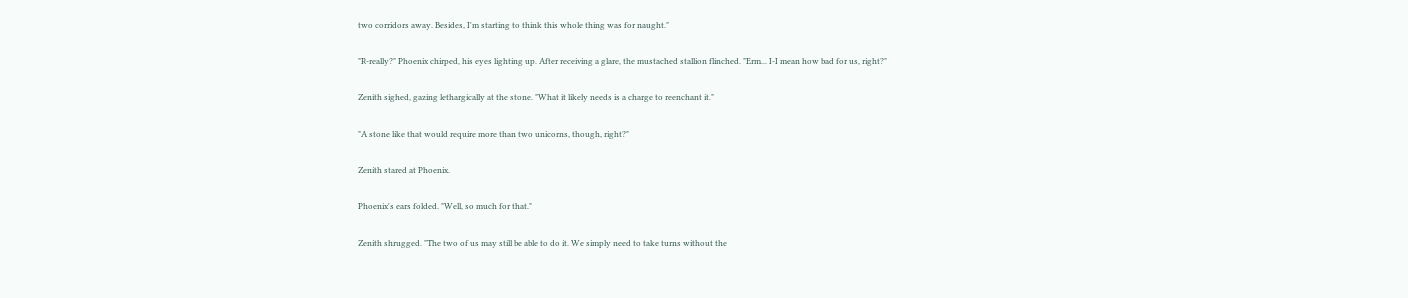two corridors away. Besides, I'm starting to think this whole thing was for naught."

"R-really?" Phoenix chirped, his eyes lighting up. After receiving a glare, the mustached stallion flinched. "Erm... I-I mean how bad for us, right?"

Zenith sighed, gazing lethargically at the stone. "What it likely needs is a charge to reenchant it."

"A stone like that would require more than two unicorns, though, right?"

Zenith stared at Phoenix.

Phoenix's ears folded. "Well, so much for that."

Zenith shrugged. "The two of us may still be able to do it. We simply need to take turns without the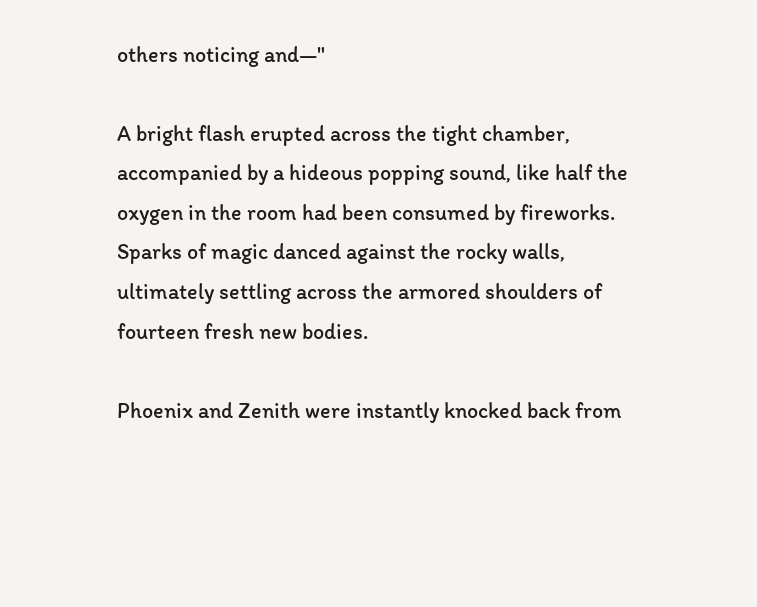others noticing and—"

A bright flash erupted across the tight chamber, accompanied by a hideous popping sound, like half the oxygen in the room had been consumed by fireworks. Sparks of magic danced against the rocky walls, ultimately settling across the armored shoulders of fourteen fresh new bodies.

Phoenix and Zenith were instantly knocked back from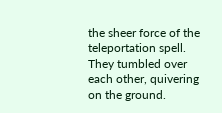the sheer force of the teleportation spell. They tumbled over each other, quivering on the ground.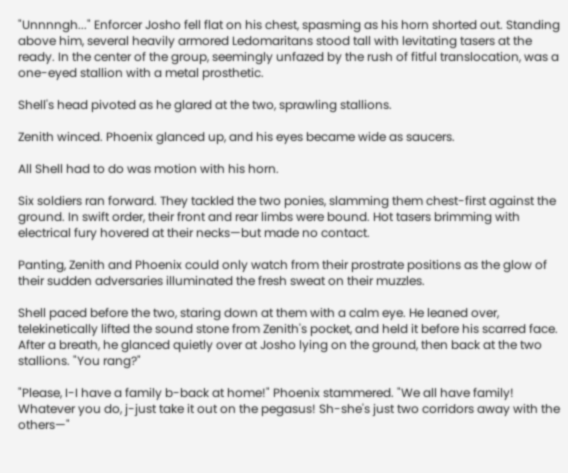"Unnnngh..." Enforcer Josho fell flat on his chest, spasming as his horn shorted out. Standing above him, several heavily armored Ledomaritans stood tall with levitating tasers at the ready. In the center of the group, seemingly unfazed by the rush of fitful translocation, was a one-eyed stallion with a metal prosthetic.

Shell's head pivoted as he glared at the two, sprawling stallions.

Zenith winced. Phoenix glanced up, and his eyes became wide as saucers.

All Shell had to do was motion with his horn.

Six soldiers ran forward. They tackled the two ponies, slamming them chest-first against the ground. In swift order, their front and rear limbs were bound. Hot tasers brimming with electrical fury hovered at their necks—but made no contact.

Panting, Zenith and Phoenix could only watch from their prostrate positions as the glow of their sudden adversaries illuminated the fresh sweat on their muzzles.

Shell paced before the two, staring down at them with a calm eye. He leaned over, telekinetically lifted the sound stone from Zenith's pocket, and held it before his scarred face. After a breath, he glanced quietly over at Josho lying on the ground, then back at the two stallions. "You rang?"

"Please, I-I have a family b-back at home!" Phoenix stammered. "We all have family! Whatever you do, j-just take it out on the pegasus! Sh-she's just two corridors away with the others—"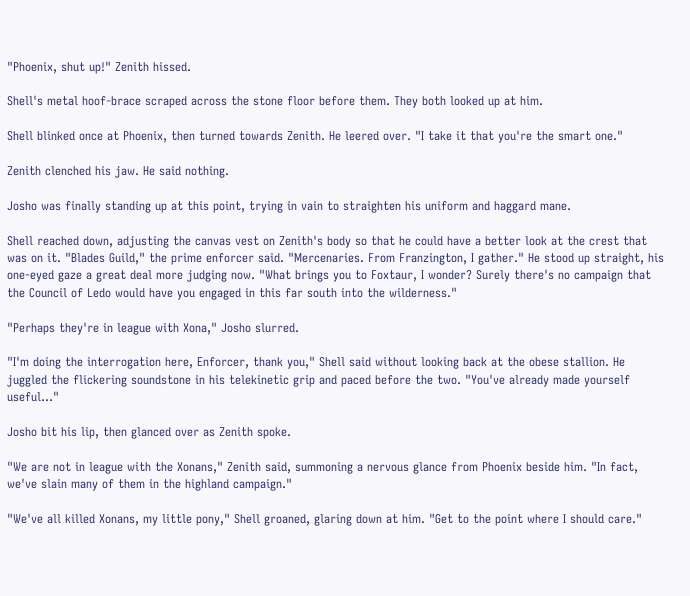"Phoenix, shut up!" Zenith hissed.

Shell's metal hoof-brace scraped across the stone floor before them. They both looked up at him.

Shell blinked once at Phoenix, then turned towards Zenith. He leered over. "I take it that you're the smart one."

Zenith clenched his jaw. He said nothing.

Josho was finally standing up at this point, trying in vain to straighten his uniform and haggard mane.

Shell reached down, adjusting the canvas vest on Zenith's body so that he could have a better look at the crest that was on it. "Blades Guild," the prime enforcer said. "Mercenaries. From Franzington, I gather." He stood up straight, his one-eyed gaze a great deal more judging now. "What brings you to Foxtaur, I wonder? Surely there's no campaign that the Council of Ledo would have you engaged in this far south into the wilderness."

"Perhaps they're in league with Xona," Josho slurred.

"I'm doing the interrogation here, Enforcer, thank you," Shell said without looking back at the obese stallion. He juggled the flickering soundstone in his telekinetic grip and paced before the two. "You've already made yourself useful..."

Josho bit his lip, then glanced over as Zenith spoke.

"We are not in league with the Xonans," Zenith said, summoning a nervous glance from Phoenix beside him. "In fact, we've slain many of them in the highland campaign."

"We've all killed Xonans, my little pony," Shell groaned, glaring down at him. "Get to the point where I should care."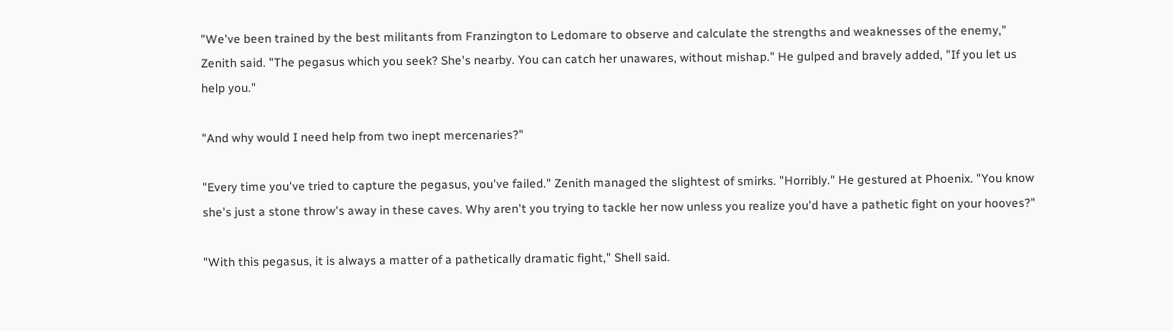"We've been trained by the best militants from Franzington to Ledomare to observe and calculate the strengths and weaknesses of the enemy," Zenith said. "The pegasus which you seek? She's nearby. You can catch her unawares, without mishap." He gulped and bravely added, "If you let us help you."

"And why would I need help from two inept mercenaries?"

"Every time you've tried to capture the pegasus, you've failed." Zenith managed the slightest of smirks. "Horribly." He gestured at Phoenix. "You know she's just a stone throw's away in these caves. Why aren't you trying to tackle her now unless you realize you'd have a pathetic fight on your hooves?"

"With this pegasus, it is always a matter of a pathetically dramatic fight," Shell said.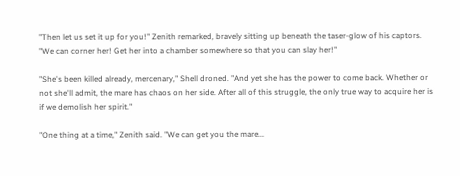"Then let us set it up for you!" Zenith remarked, bravely sitting up beneath the taser-glow of his captors. "We can corner her! Get her into a chamber somewhere so that you can slay her!"

"She's been killed already, mercenary," Shell droned. "And yet she has the power to come back. Whether or not she'll admit, the mare has chaos on her side. After all of this struggle, the only true way to acquire her is if we demolish her spirit."

"One thing at a time," Zenith said. "We can get you the mare...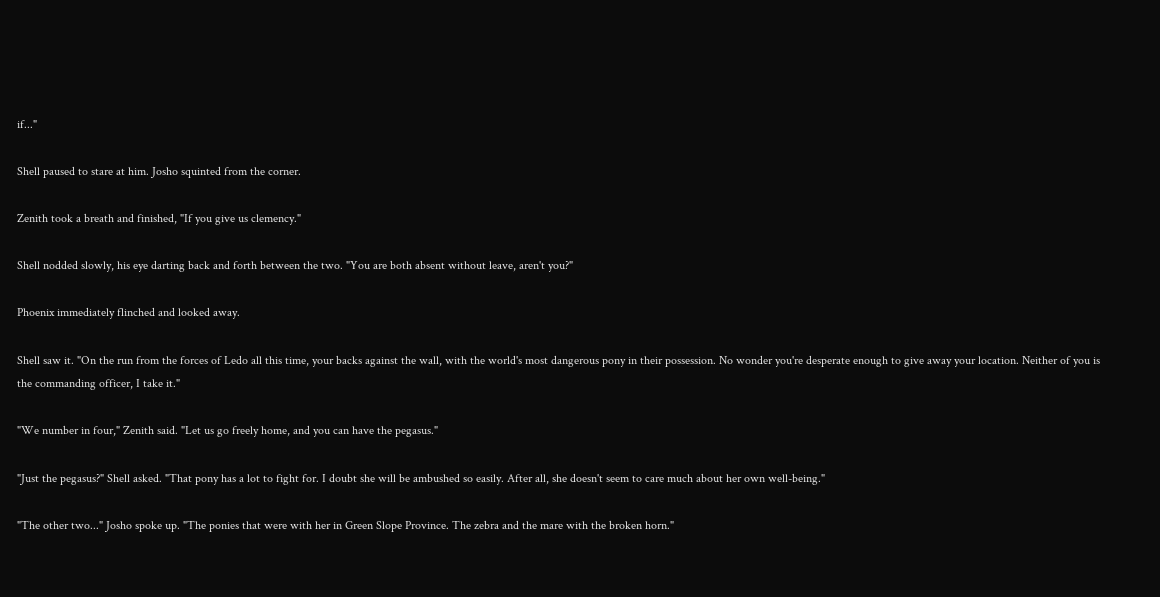if..."

Shell paused to stare at him. Josho squinted from the corner.

Zenith took a breath and finished, "If you give us clemency."

Shell nodded slowly, his eye darting back and forth between the two. "You are both absent without leave, aren't you?"

Phoenix immediately flinched and looked away.

Shell saw it. "On the run from the forces of Ledo all this time, your backs against the wall, with the world's most dangerous pony in their possession. No wonder you're desperate enough to give away your location. Neither of you is the commanding officer, I take it."

"We number in four," Zenith said. "Let us go freely home, and you can have the pegasus."

"Just the pegasus?" Shell asked. "That pony has a lot to fight for. I doubt she will be ambushed so easily. After all, she doesn't seem to care much about her own well-being."

"The other two..." Josho spoke up. "The ponies that were with her in Green Slope Province. The zebra and the mare with the broken horn."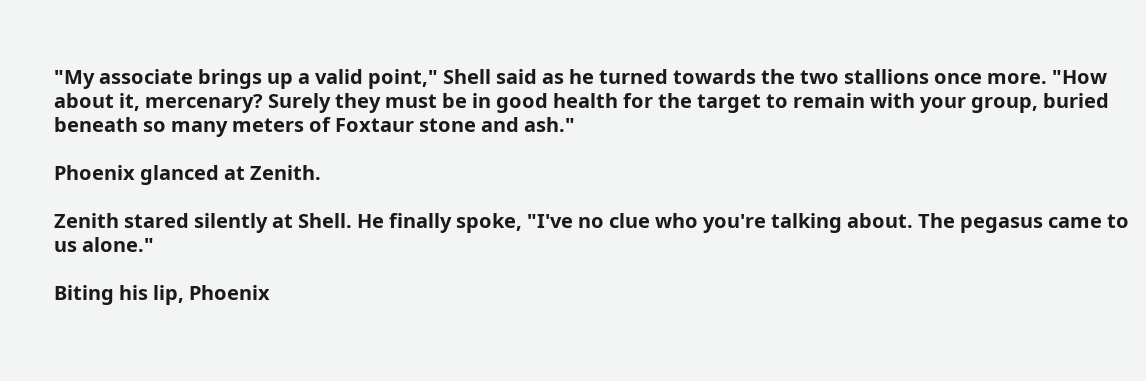"My associate brings up a valid point," Shell said as he turned towards the two stallions once more. "How about it, mercenary? Surely they must be in good health for the target to remain with your group, buried beneath so many meters of Foxtaur stone and ash."

Phoenix glanced at Zenith.

Zenith stared silently at Shell. He finally spoke, "I've no clue who you're talking about. The pegasus came to us alone."

Biting his lip, Phoenix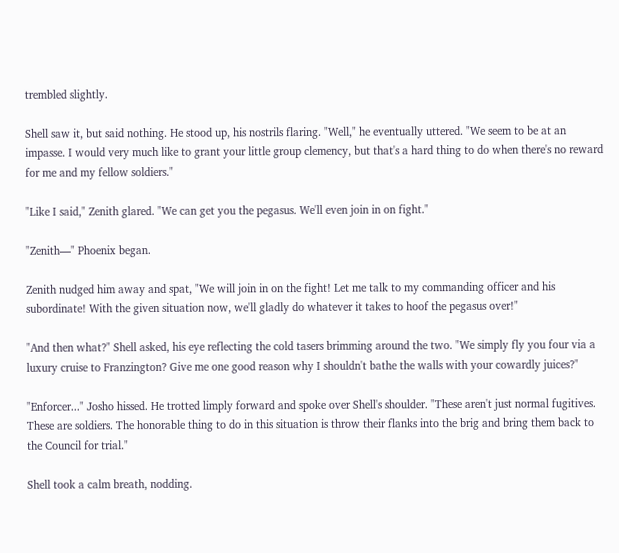trembled slightly.

Shell saw it, but said nothing. He stood up, his nostrils flaring. "Well," he eventually uttered. "We seem to be at an impasse. I would very much like to grant your little group clemency, but that's a hard thing to do when there's no reward for me and my fellow soldiers."

"Like I said," Zenith glared. "We can get you the pegasus. We'll even join in on fight."

"Zenith—" Phoenix began.

Zenith nudged him away and spat, "We will join in on the fight! Let me talk to my commanding officer and his subordinate! With the given situation now, we'll gladly do whatever it takes to hoof the pegasus over!"

"And then what?" Shell asked, his eye reflecting the cold tasers brimming around the two. "We simply fly you four via a luxury cruise to Franzington? Give me one good reason why I shouldn't bathe the walls with your cowardly juices?"

"Enforcer..." Josho hissed. He trotted limply forward and spoke over Shell's shoulder. "These aren't just normal fugitives. These are soldiers. The honorable thing to do in this situation is throw their flanks into the brig and bring them back to the Council for trial."

Shell took a calm breath, nodding.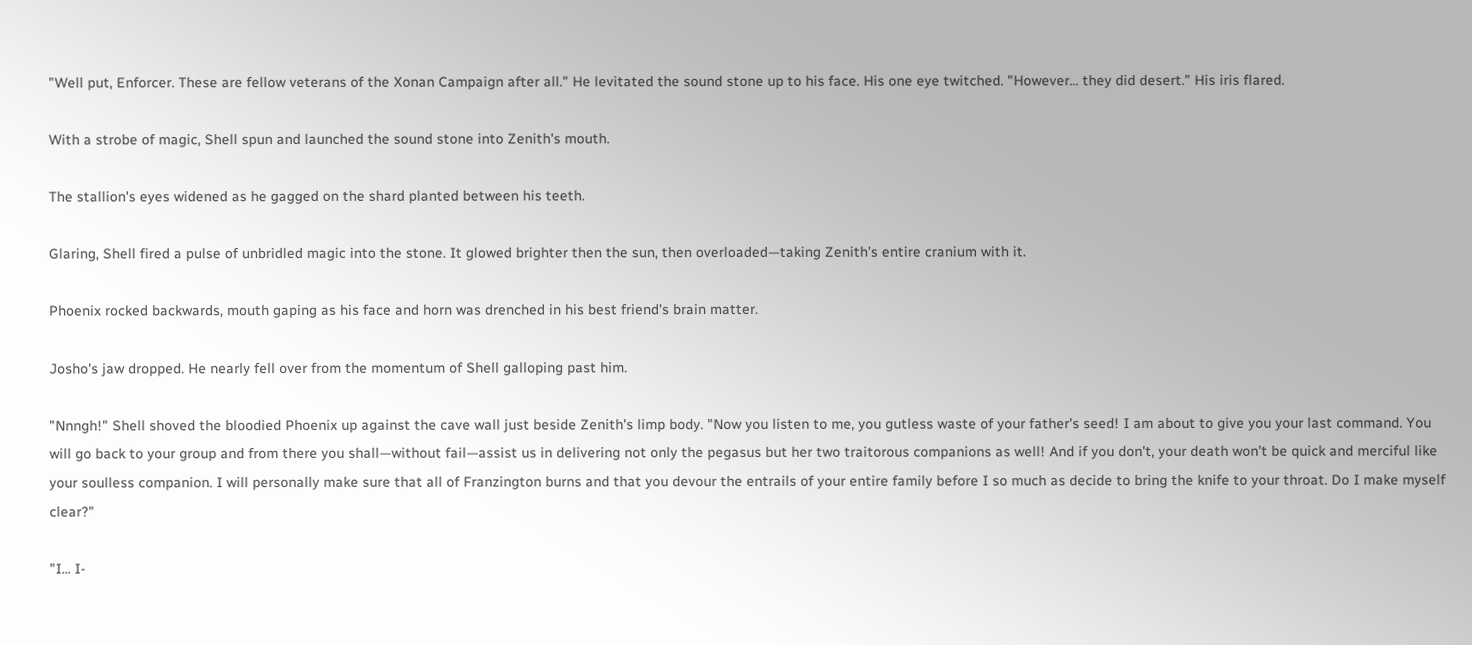"Well put, Enforcer. These are fellow veterans of the Xonan Campaign after all." He levitated the sound stone up to his face. His one eye twitched. "However... they did desert." His iris flared.

With a strobe of magic, Shell spun and launched the sound stone into Zenith's mouth.

The stallion's eyes widened as he gagged on the shard planted between his teeth.

Glaring, Shell fired a pulse of unbridled magic into the stone. It glowed brighter then the sun, then overloaded—taking Zenith's entire cranium with it.

Phoenix rocked backwards, mouth gaping as his face and horn was drenched in his best friend's brain matter.

Josho's jaw dropped. He nearly fell over from the momentum of Shell galloping past him.

"Nnngh!" Shell shoved the bloodied Phoenix up against the cave wall just beside Zenith's limp body. "Now you listen to me, you gutless waste of your father's seed! I am about to give you your last command. You will go back to your group and from there you shall—without fail—assist us in delivering not only the pegasus but her two traitorous companions as well! And if you don't, your death won't be quick and merciful like your soulless companion. I will personally make sure that all of Franzington burns and that you devour the entrails of your entire family before I so much as decide to bring the knife to your throat. Do I make myself clear?"

"I... I-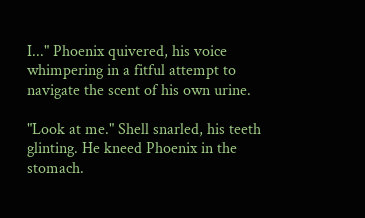I..." Phoenix quivered, his voice whimpering in a fitful attempt to navigate the scent of his own urine.

"Look at me." Shell snarled, his teeth glinting. He kneed Phoenix in the stomach.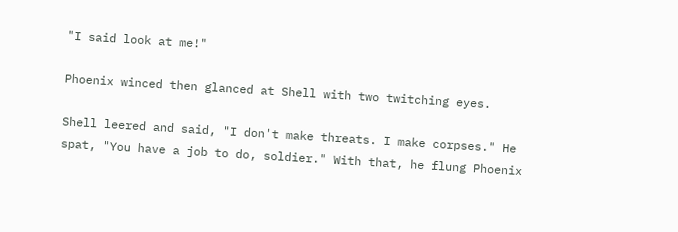"I said look at me!"

Phoenix winced then glanced at Shell with two twitching eyes.

Shell leered and said, "I don't make threats. I make corpses." He spat, "You have a job to do, soldier." With that, he flung Phoenix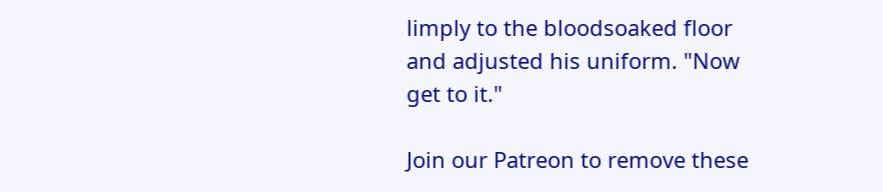limply to the bloodsoaked floor and adjusted his uniform. "Now get to it."

Join our Patreon to remove these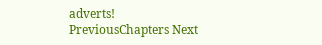adverts!
PreviousChapters Next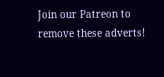Join our Patreon to remove these adverts!